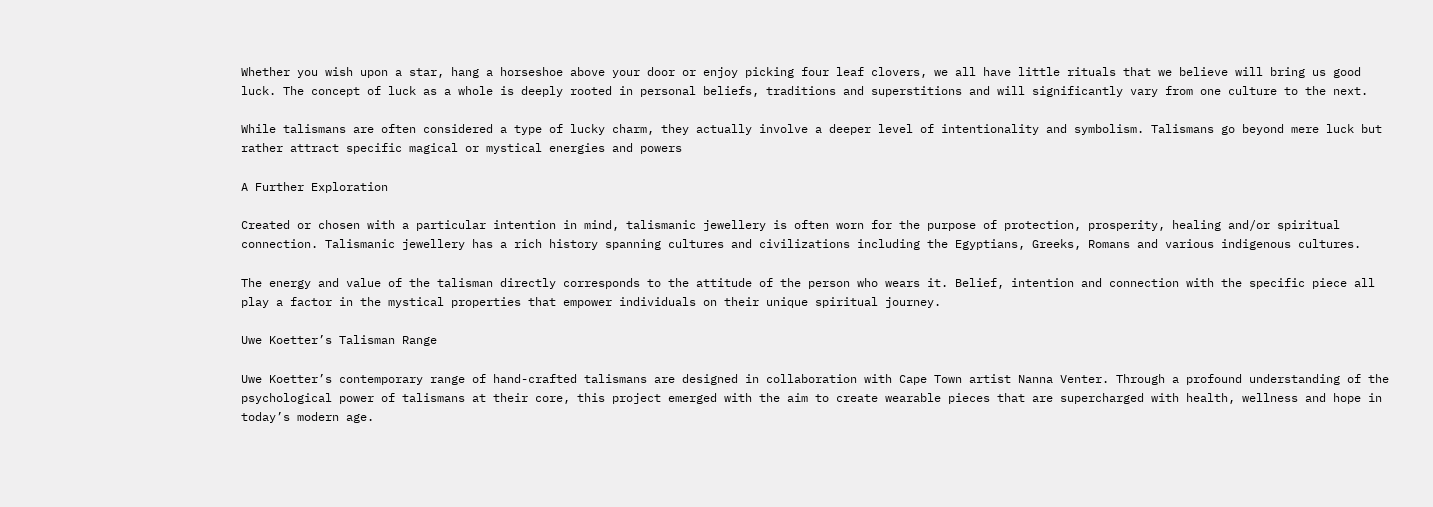Whether you wish upon a star, hang a horseshoe above your door or enjoy picking four leaf clovers, we all have little rituals that we believe will bring us good luck. The concept of luck as a whole is deeply rooted in personal beliefs, traditions and superstitions and will significantly vary from one culture to the next.

While talismans are often considered a type of lucky charm, they actually involve a deeper level of intentionality and symbolism. Talismans go beyond mere luck but rather attract specific magical or mystical energies and powers

A Further Exploration

Created or chosen with a particular intention in mind, talismanic jewellery is often worn for the purpose of protection, prosperity, healing and/or spiritual connection. Talismanic jewellery has a rich history spanning cultures and civilizations including the Egyptians, Greeks, Romans and various indigenous cultures.

The energy and value of the talisman directly corresponds to the attitude of the person who wears it. Belief, intention and connection with the specific piece all play a factor in the mystical properties that empower individuals on their unique spiritual journey.

Uwe Koetter’s Talisman Range

Uwe Koetter’s contemporary range of hand-crafted talismans are designed in collaboration with Cape Town artist Nanna Venter. Through a profound understanding of the psychological power of talismans at their core, this project emerged with the aim to create wearable pieces that are supercharged with health, wellness and hope in today’s modern age.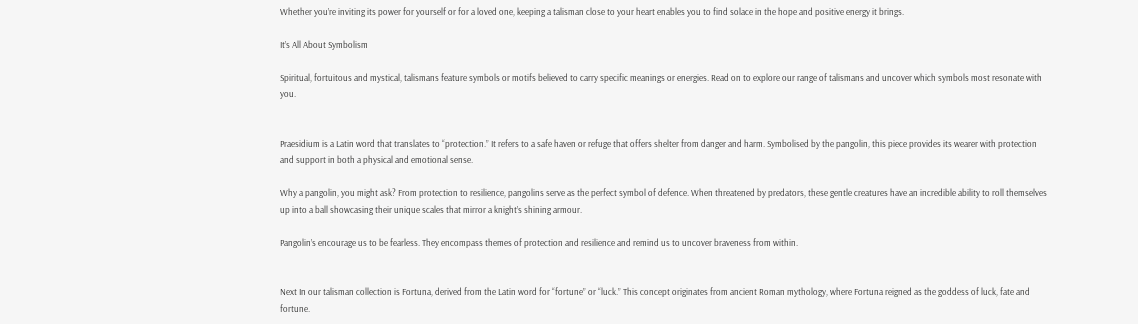Whether you’re inviting its power for yourself or for a loved one, keeping a talisman close to your heart enables you to find solace in the hope and positive energy it brings.

It’s All About Symbolism

Spiritual, fortuitous and mystical, talismans feature symbols or motifs believed to carry specific meanings or energies. Read on to explore our range of talismans and uncover which symbols most resonate with you.


Praesidium is a Latin word that translates to “protection.” It refers to a safe haven or refuge that offers shelter from danger and harm. Symbolised by the pangolin, this piece provides its wearer with protection and support in both a physical and emotional sense.

Why a pangolin, you might ask? From protection to resilience, pangolins serve as the perfect symbol of defence. When threatened by predators, these gentle creatures have an incredible ability to roll themselves up into a ball showcasing their unique scales that mirror a knight’s shining armour.

Pangolin’s encourage us to be fearless. They encompass themes of protection and resilience and remind us to uncover braveness from within.


Next In our talisman collection is Fortuna, derived from the Latin word for “fortune” or “luck.” This concept originates from ancient Roman mythology, where Fortuna reigned as the goddess of luck, fate and fortune.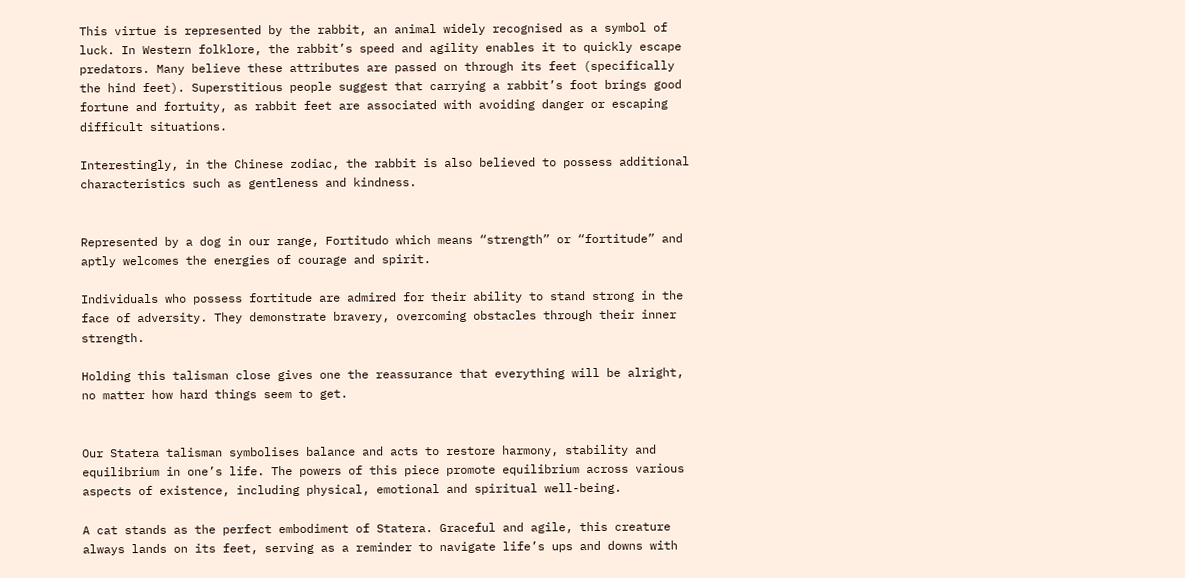This virtue is represented by the rabbit, an animal widely recognised as a symbol of luck. In Western folklore, the rabbit’s speed and agility enables it to quickly escape predators. Many believe these attributes are passed on through its feet (specifically the hind feet). Superstitious people suggest that carrying a rabbit’s foot brings good fortune and fortuity, as rabbit feet are associated with avoiding danger or escaping difficult situations.

Interestingly, in the Chinese zodiac, the rabbit is also believed to possess additional characteristics such as gentleness and kindness.


Represented by a dog in our range, Fortitudo which means “strength” or “fortitude” and aptly welcomes the energies of courage and spirit.

Individuals who possess fortitude are admired for their ability to stand strong in the face of adversity. They demonstrate bravery, overcoming obstacles through their inner strength.

Holding this talisman close gives one the reassurance that everything will be alright, no matter how hard things seem to get.


Our Statera talisman symbolises balance and acts to restore harmony, stability and equilibrium in one’s life. The powers of this piece promote equilibrium across various aspects of existence, including physical, emotional and spiritual well-being.

A cat stands as the perfect embodiment of Statera. Graceful and agile, this creature always lands on its feet, serving as a reminder to navigate life’s ups and downs with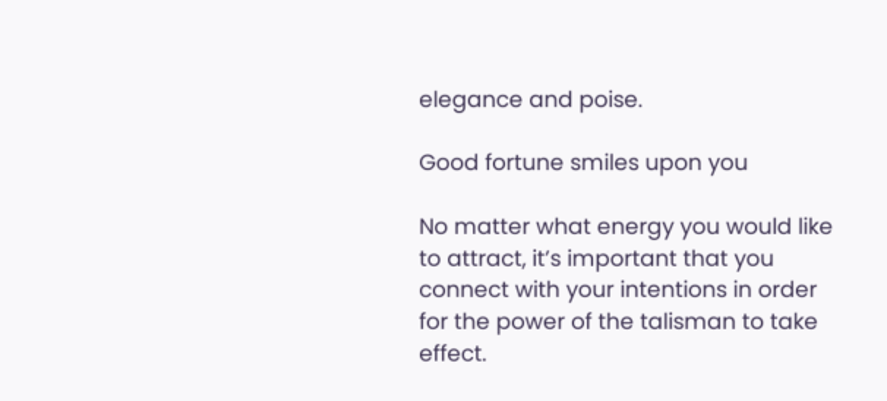elegance and poise.

Good fortune smiles upon you

No matter what energy you would like to attract, it’s important that you connect with your intentions in order for the power of the talisman to take effect.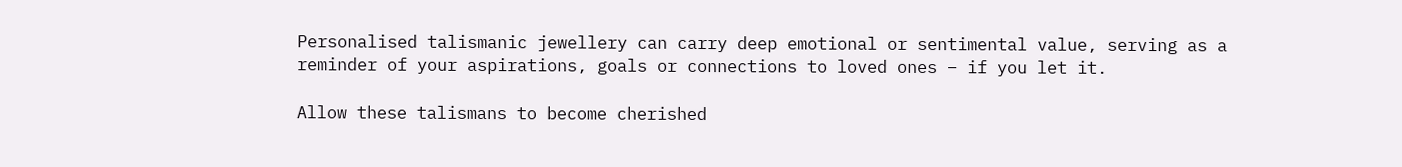Personalised talismanic jewellery can carry deep emotional or sentimental value, serving as a reminder of your aspirations, goals or connections to loved ones – if you let it.

Allow these talismans to become cherished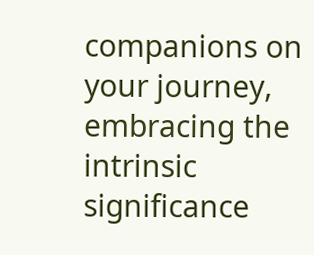companions on your journey, embracing the intrinsic significance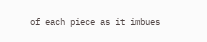of each piece as it imbues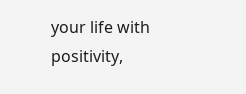your life with positivity,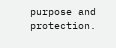purpose and protection.